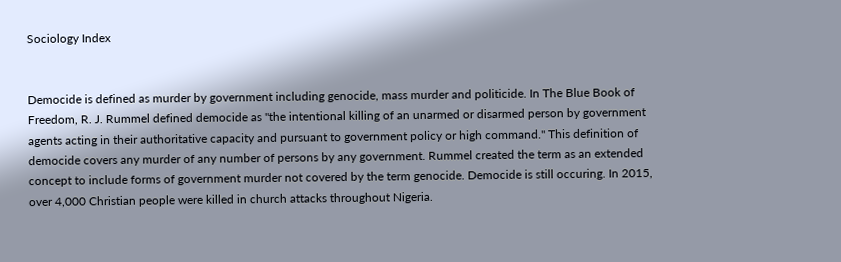Sociology Index


Democide is defined as murder by government including genocide, mass murder and politicide. In The Blue Book of Freedom, R. J. Rummel defined democide as "the intentional killing of an unarmed or disarmed person by government agents acting in their authoritative capacity and pursuant to government policy or high command." This definition of democide covers any murder of any number of persons by any government. Rummel created the term as an extended concept to include forms of government murder not covered by the term genocide. Democide is still occuring. In 2015, over 4,000 Christian people were killed in church attacks throughout Nigeria.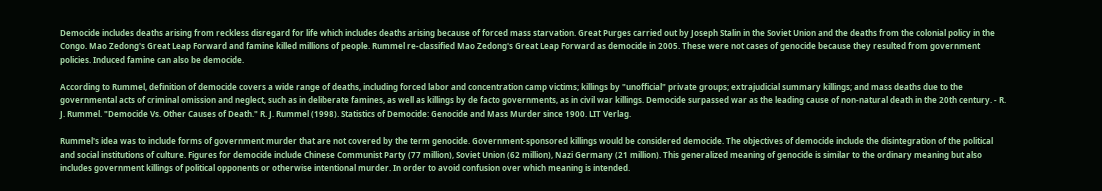Democide includes deaths arising from reckless disregard for life which includes deaths arising because of forced mass starvation. Great Purges carried out by Joseph Stalin in the Soviet Union and the deaths from the colonial policy in the Congo. Mao Zedong's Great Leap Forward and famine killed millions of people. Rummel re-classified Mao Zedong's Great Leap Forward as democide in 2005. These were not cases of genocide because they resulted from government policies. Induced famine can also be democide.

According to Rummel, definition of democide covers a wide range of deaths, including forced labor and concentration camp victims; killings by "unofficial" private groups; extrajudicial summary killings; and mass deaths due to the governmental acts of criminal omission and neglect, such as in deliberate famines, as well as killings by de facto governments, as in civil war killings. Democide surpassed war as the leading cause of non-natural death in the 20th century. - R. J. Rummel. "Democide Vs. Other Causes of Death." R. J. Rummel (1998). Statistics of Democide: Genocide and Mass Murder since 1900. LIT Verlag.

Rummel's idea was to include forms of government murder that are not covered by the term genocide. Government-sponsored killings would be considered democide. The objectives of democide include the disintegration of the political and social institutions of culture. Figures for democide include Chinese Communist Party (77 million), Soviet Union (62 million), Nazi Germany (21 million). This generalized meaning of genocide is similar to the ordinary meaning but also includes government killings of political opponents or otherwise intentional murder. In order to avoid confusion over which meaning is intended.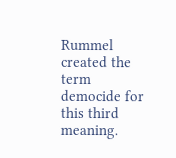Rummel created the term democide for this third meaning.